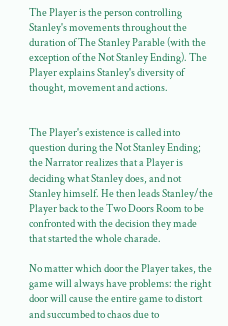The Player is the person controlling Stanley's movements throughout the duration of The Stanley Parable (with the exception of the Not Stanley Ending). The Player explains Stanley's diversity of thought, movement and actions.


The Player's existence is called into question during the Not Stanley Ending; the Narrator realizes that a Player is deciding what Stanley does, and not Stanley himself. He then leads Stanley/the Player back to the Two Doors Room to be confronted with the decision they made that started the whole charade.

No matter which door the Player takes, the game will always have problems: the right door will cause the entire game to distort and succumbed to chaos due to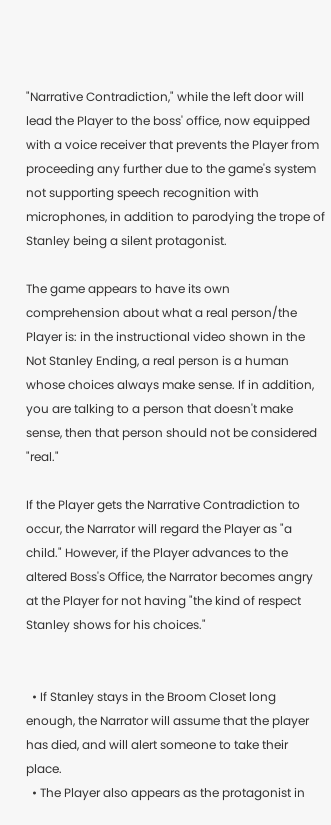"Narrative Contradiction," while the left door will lead the Player to the boss' office, now equipped with a voice receiver that prevents the Player from proceeding any further due to the game's system not supporting speech recognition with microphones, in addition to parodying the trope of Stanley being a silent protagonist.

The game appears to have its own comprehension about what a real person/the Player is: in the instructional video shown in the Not Stanley Ending, a real person is a human whose choices always make sense. If in addition, you are talking to a person that doesn't make sense, then that person should not be considered "real."

If the Player gets the Narrative Contradiction to occur, the Narrator will regard the Player as "a child." However, if the Player advances to the altered Boss's Office, the Narrator becomes angry at the Player for not having "the kind of respect Stanley shows for his choices."


  • If Stanley stays in the Broom Closet long enough, the Narrator will assume that the player has died, and will alert someone to take their place.
  • The Player also appears as the protagonist in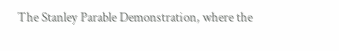The Stanley Parable Demonstration, where the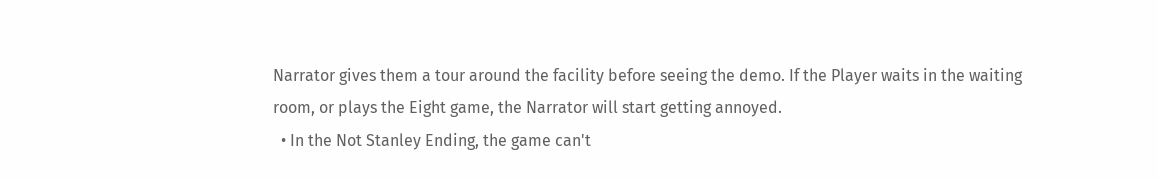Narrator gives them a tour around the facility before seeing the demo. If the Player waits in the waiting room, or plays the Eight game, the Narrator will start getting annoyed.
  • In the Not Stanley Ending, the game can't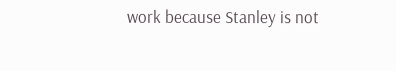work because Stanley is not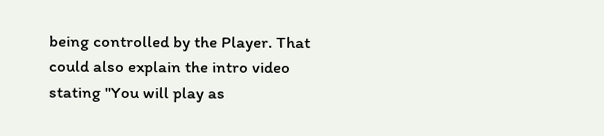being controlled by the Player. That could also explain the intro video stating "You will play as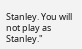Stanley. You will not play as Stanley."